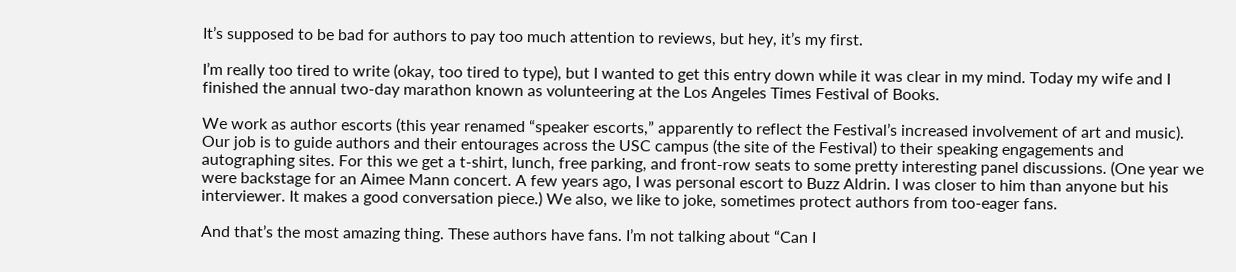It’s supposed to be bad for authors to pay too much attention to reviews, but hey, it’s my first.

I’m really too tired to write (okay, too tired to type), but I wanted to get this entry down while it was clear in my mind. Today my wife and I finished the annual two-day marathon known as volunteering at the Los Angeles Times Festival of Books.

We work as author escorts (this year renamed “speaker escorts,” apparently to reflect the Festival’s increased involvement of art and music). Our job is to guide authors and their entourages across the USC campus (the site of the Festival) to their speaking engagements and autographing sites. For this we get a t-shirt, lunch, free parking, and front-row seats to some pretty interesting panel discussions. (One year we were backstage for an Aimee Mann concert. A few years ago, I was personal escort to Buzz Aldrin. I was closer to him than anyone but his interviewer. It makes a good conversation piece.) We also, we like to joke, sometimes protect authors from too-eager fans.

And that’s the most amazing thing. These authors have fans. I’m not talking about “Can I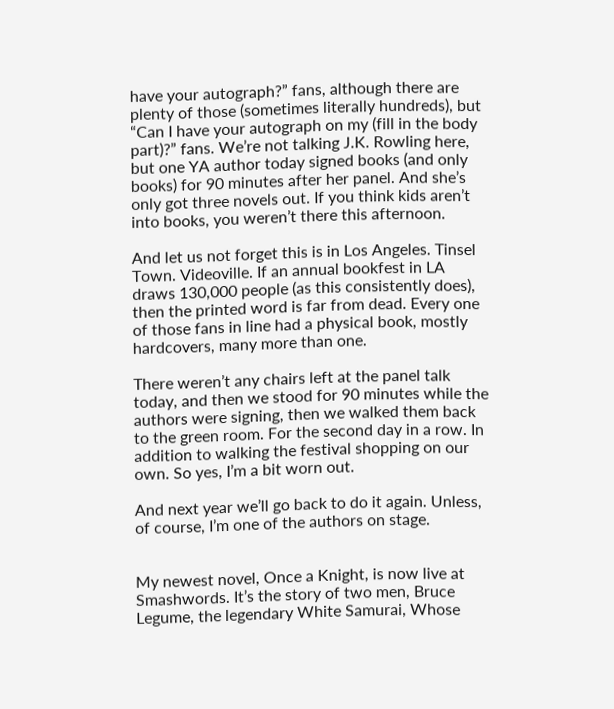have your autograph?” fans, although there are plenty of those (sometimes literally hundreds), but “Can I have your autograph on my (fill in the body part)?” fans. We’re not talking J.K. Rowling here, but one YA author today signed books (and only books) for 90 minutes after her panel. And she’s only got three novels out. If you think kids aren’t into books, you weren’t there this afternoon.

And let us not forget this is in Los Angeles. Tinsel Town. Videoville. If an annual bookfest in LA draws 130,000 people (as this consistently does), then the printed word is far from dead. Every one of those fans in line had a physical book, mostly hardcovers, many more than one.

There weren’t any chairs left at the panel talk today, and then we stood for 90 minutes while the authors were signing, then we walked them back to the green room. For the second day in a row. In addition to walking the festival shopping on our own. So yes, I’m a bit worn out.

And next year we’ll go back to do it again. Unless, of course, I’m one of the authors on stage.


My newest novel, Once a Knight, is now live at Smashwords. It’s the story of two men, Bruce Legume, the legendary White Samurai, Whose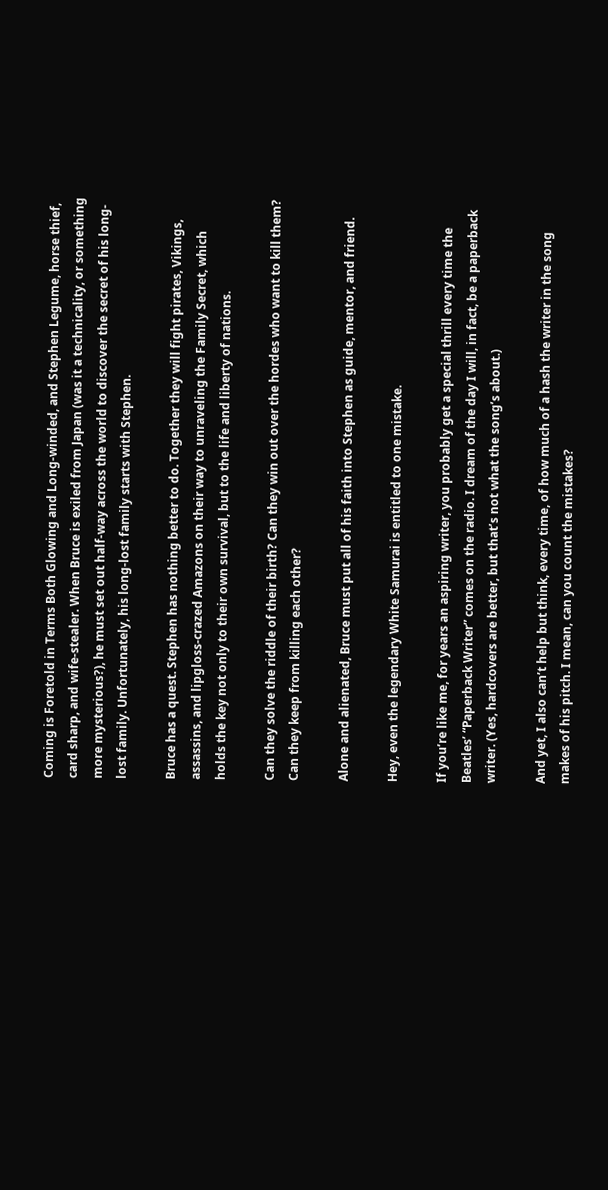Coming is Foretold in Terms Both Glowing and Long-winded, and Stephen Legume, horse thief, card sharp, and wife-stealer. When Bruce is exiled from Japan (was it a technicality, or something more mysterious?), he must set out half-way across the world to discover the secret of his long-lost family. Unfortunately, his long-lost family starts with Stephen.

Bruce has a quest. Stephen has nothing better to do. Together they will fight pirates, Vikings, assassins, and lipgloss-crazed Amazons on their way to unraveling the Family Secret, which holds the key not only to their own survival, but to the life and liberty of nations.

Can they solve the riddle of their birth? Can they win out over the hordes who want to kill them? Can they keep from killing each other?

Alone and alienated, Bruce must put all of his faith into Stephen as guide, mentor, and friend.

Hey, even the legendary White Samurai is entitled to one mistake.

If you’re like me, for years an aspiring writer, you probably get a special thrill every time the Beatles’ “Paperback Writer” comes on the radio. I dream of the day I will, in fact, be a paperback writer. (Yes, hardcovers are better, but that’s not what the song’s about.)

And yet, I also can’t help but think, every time, of how much of a hash the writer in the song makes of his pitch. I mean, can you count the mistakes?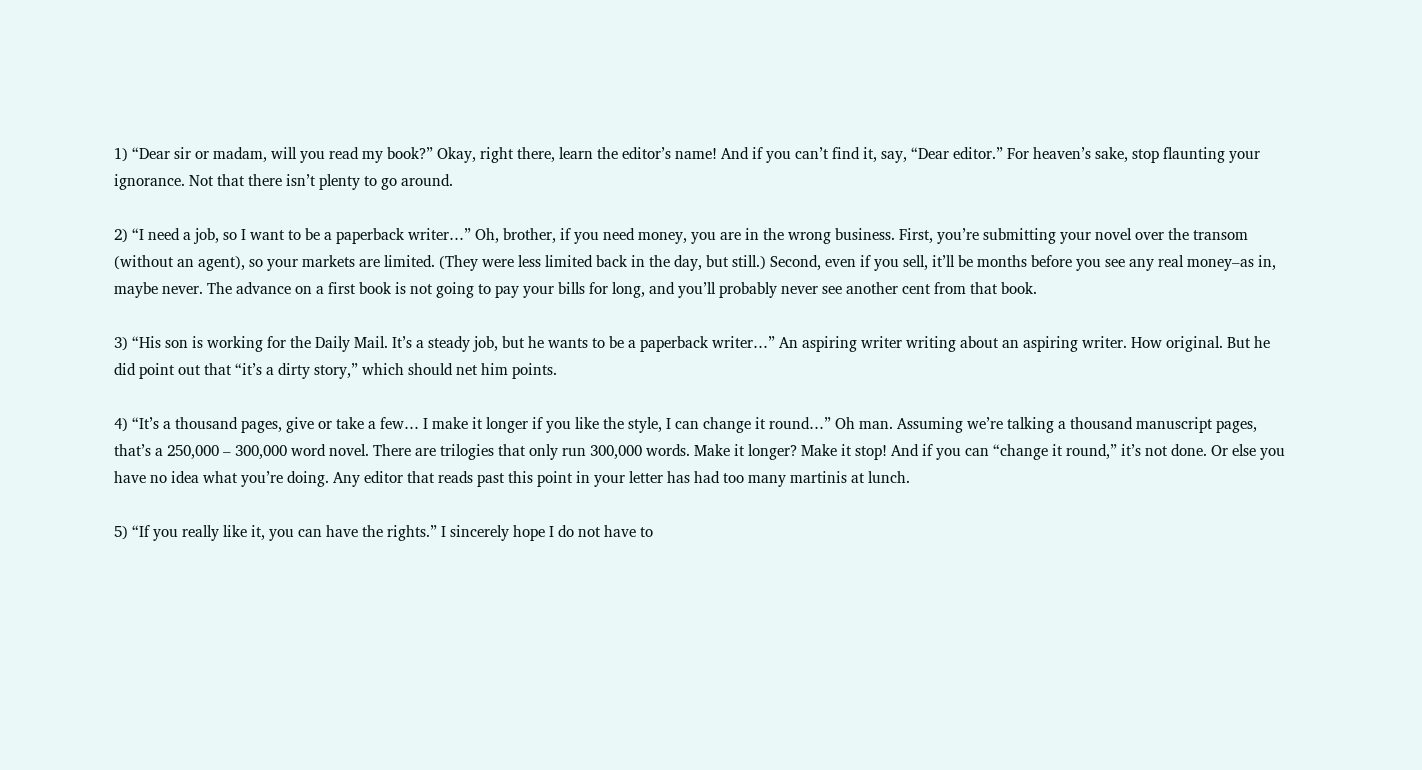1) “Dear sir or madam, will you read my book?” Okay, right there, learn the editor’s name! And if you can’t find it, say, “Dear editor.” For heaven’s sake, stop flaunting your ignorance. Not that there isn’t plenty to go around.

2) “I need a job, so I want to be a paperback writer…” Oh, brother, if you need money, you are in the wrong business. First, you’re submitting your novel over the transom (without an agent), so your markets are limited. (They were less limited back in the day, but still.) Second, even if you sell, it’ll be months before you see any real money–as in, maybe never. The advance on a first book is not going to pay your bills for long, and you’ll probably never see another cent from that book.

3) “His son is working for the Daily Mail. It’s a steady job, but he wants to be a paperback writer…” An aspiring writer writing about an aspiring writer. How original. But he did point out that “it’s a dirty story,” which should net him points.

4) “It’s a thousand pages, give or take a few… I make it longer if you like the style, I can change it round…” Oh man. Assuming we’re talking a thousand manuscript pages, that’s a 250,000 – 300,000 word novel. There are trilogies that only run 300,000 words. Make it longer? Make it stop! And if you can “change it round,” it’s not done. Or else you have no idea what you’re doing. Any editor that reads past this point in your letter has had too many martinis at lunch.

5) “If you really like it, you can have the rights.” I sincerely hope I do not have to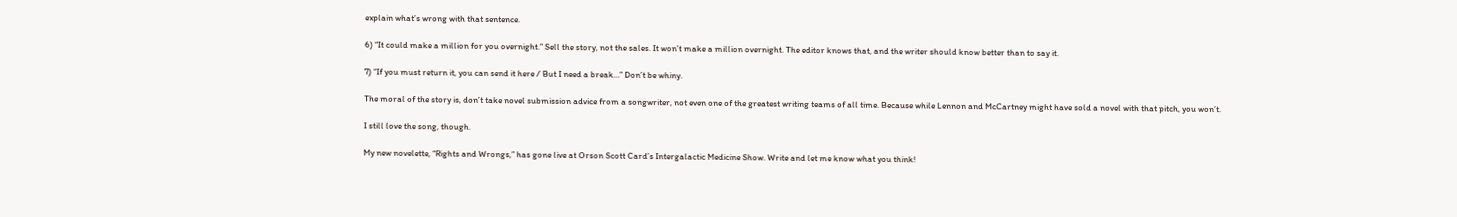explain what’s wrong with that sentence.

6) “It could make a million for you overnight.” Sell the story, not the sales. It won’t make a million overnight. The editor knows that, and the writer should know better than to say it.

7) “If you must return it, you can send it here / But I need a break…” Don’t be whiny.

The moral of the story is, don’t take novel submission advice from a songwriter, not even one of the greatest writing teams of all time. Because while Lennon and McCartney might have sold a novel with that pitch, you won’t.

I still love the song, though.

My new novelette, “Rights and Wrongs,” has gone live at Orson Scott Card’s Intergalactic Medicine Show. Write and let me know what you think!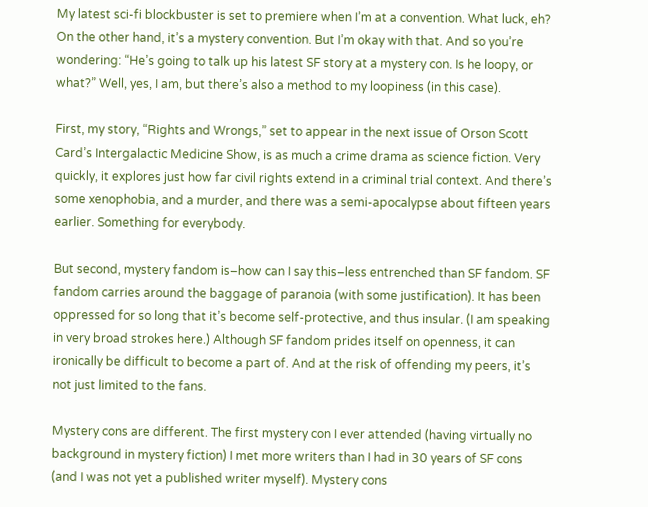My latest sci-fi blockbuster is set to premiere when I’m at a convention. What luck, eh? On the other hand, it’s a mystery convention. But I’m okay with that. And so you’re wondering: “He’s going to talk up his latest SF story at a mystery con. Is he loopy, or what?” Well, yes, I am, but there’s also a method to my loopiness (in this case).

First, my story, “Rights and Wrongs,” set to appear in the next issue of Orson Scott Card’s Intergalactic Medicine Show, is as much a crime drama as science fiction. Very quickly, it explores just how far civil rights extend in a criminal trial context. And there’s some xenophobia, and a murder, and there was a semi-apocalypse about fifteen years earlier. Something for everybody.

But second, mystery fandom is–how can I say this–less entrenched than SF fandom. SF fandom carries around the baggage of paranoia (with some justification). It has been oppressed for so long that it’s become self-protective, and thus insular. (I am speaking in very broad strokes here.) Although SF fandom prides itself on openness, it can ironically be difficult to become a part of. And at the risk of offending my peers, it’s not just limited to the fans.

Mystery cons are different. The first mystery con I ever attended (having virtually no background in mystery fiction) I met more writers than I had in 30 years of SF cons (and I was not yet a published writer myself). Mystery cons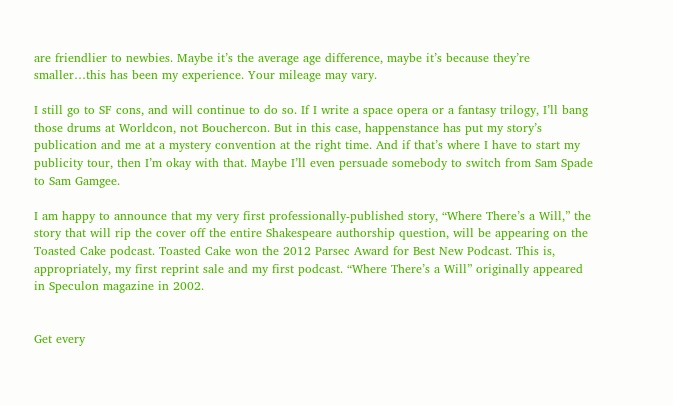are friendlier to newbies. Maybe it’s the average age difference, maybe it’s because they’re smaller…this has been my experience. Your mileage may vary.

I still go to SF cons, and will continue to do so. If I write a space opera or a fantasy trilogy, I’ll bang those drums at Worldcon, not Bouchercon. But in this case, happenstance has put my story’s publication and me at a mystery convention at the right time. And if that’s where I have to start my publicity tour, then I’m okay with that. Maybe I’ll even persuade somebody to switch from Sam Spade to Sam Gamgee.

I am happy to announce that my very first professionally-published story, “Where There’s a Will,” the story that will rip the cover off the entire Shakespeare authorship question, will be appearing on the Toasted Cake podcast. Toasted Cake won the 2012 Parsec Award for Best New Podcast. This is, appropriately, my first reprint sale and my first podcast. “Where There’s a Will” originally appeared in Speculon magazine in 2002.


Get every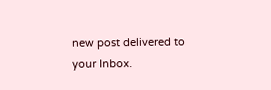new post delivered to your Inbox.